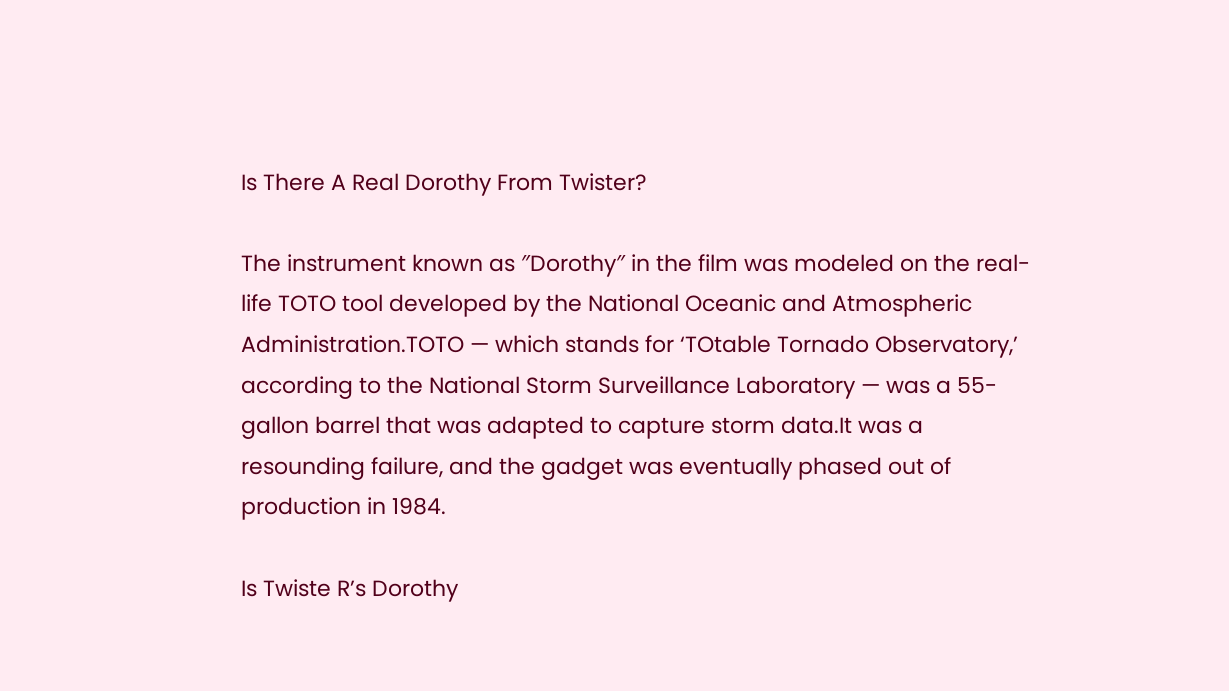Is There A Real Dorothy From Twister?

The instrument known as ″Dorothy″ in the film was modeled on the real-life TOTO tool developed by the National Oceanic and Atmospheric Administration.TOTO — which stands for ‘TOtable Tornado Observatory,’ according to the National Storm Surveillance Laboratory — was a 55-gallon barrel that was adapted to capture storm data.It was a resounding failure, and the gadget was eventually phased out of production in 1984.

Is Twiste R’s Dorothy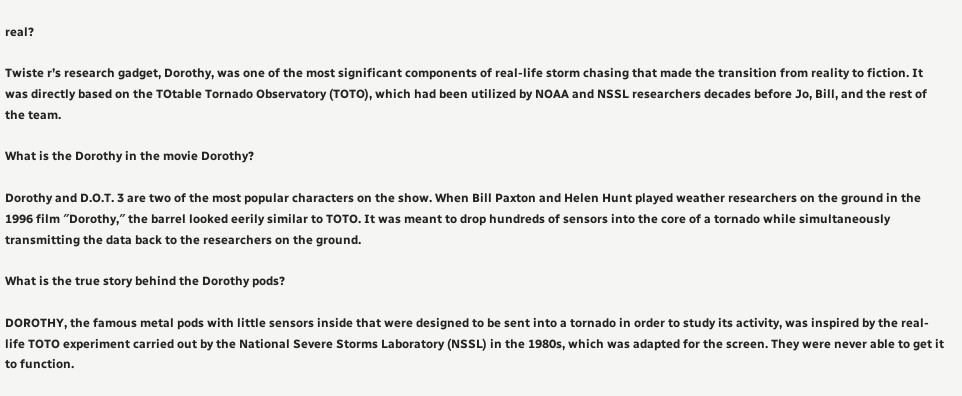real?

Twiste r’s research gadget, Dorothy, was one of the most significant components of real-life storm chasing that made the transition from reality to fiction. It was directly based on the TOtable Tornado Observatory (TOTO), which had been utilized by NOAA and NSSL researchers decades before Jo, Bill, and the rest of the team.

What is the Dorothy in the movie Dorothy?

Dorothy and D.O.T. 3 are two of the most popular characters on the show. When Bill Paxton and Helen Hunt played weather researchers on the ground in the 1996 film ″Dorothy,″ the barrel looked eerily similar to TOTO. It was meant to drop hundreds of sensors into the core of a tornado while simultaneously transmitting the data back to the researchers on the ground.

What is the true story behind the Dorothy pods?

DOROTHY, the famous metal pods with little sensors inside that were designed to be sent into a tornado in order to study its activity, was inspired by the real-life TOTO experiment carried out by the National Severe Storms Laboratory (NSSL) in the 1980s, which was adapted for the screen. They were never able to get it to function.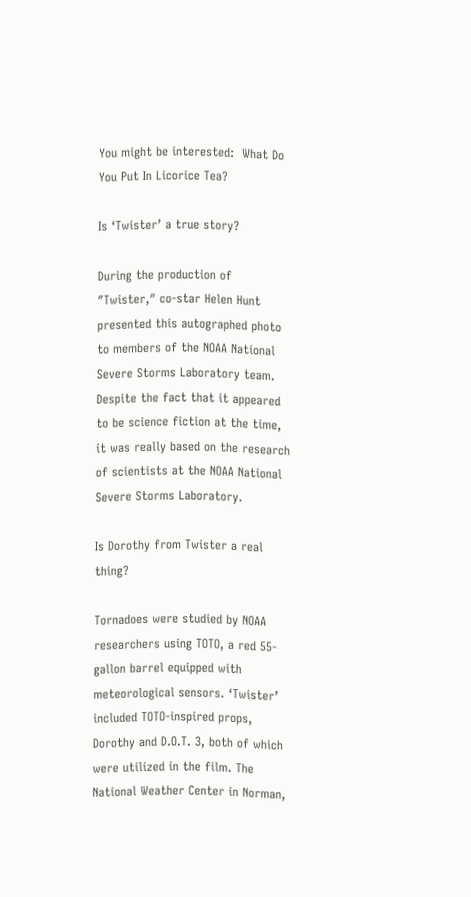You might be interested:  What Do You Put In Licorice Tea?

Is ‘Twister’ a true story?

During the production of ″Twister,″ co-star Helen Hunt presented this autographed photo to members of the NOAA National Severe Storms Laboratory team. Despite the fact that it appeared to be science fiction at the time, it was really based on the research of scientists at the NOAA National Severe Storms Laboratory.

Is Dorothy from Twister a real thing?

Tornadoes were studied by NOAA researchers using TOTO, a red 55-gallon barrel equipped with meteorological sensors. ‘Twister’ included TOTO-inspired props, Dorothy and D.O.T. 3, both of which were utilized in the film. The National Weather Center in Norman,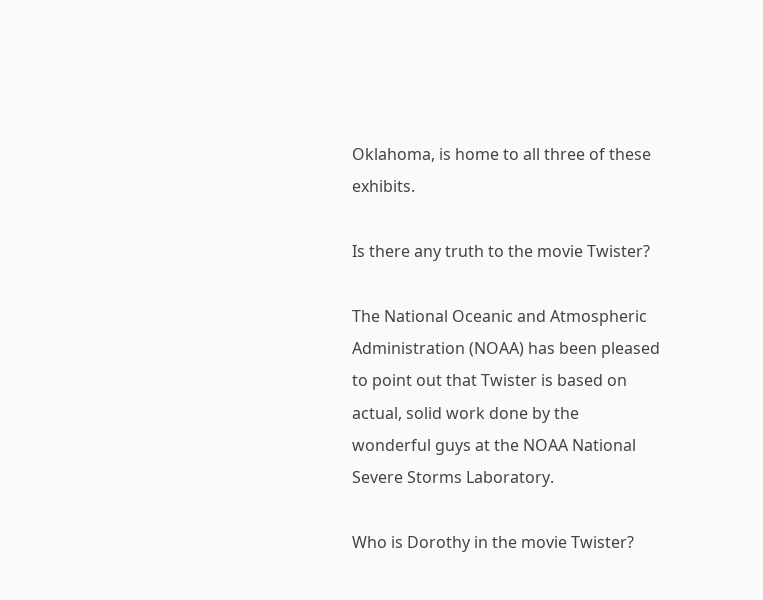Oklahoma, is home to all three of these exhibits.

Is there any truth to the movie Twister?

The National Oceanic and Atmospheric Administration (NOAA) has been pleased to point out that Twister is based on actual, solid work done by the wonderful guys at the NOAA National Severe Storms Laboratory.

Who is Dorothy in the movie Twister?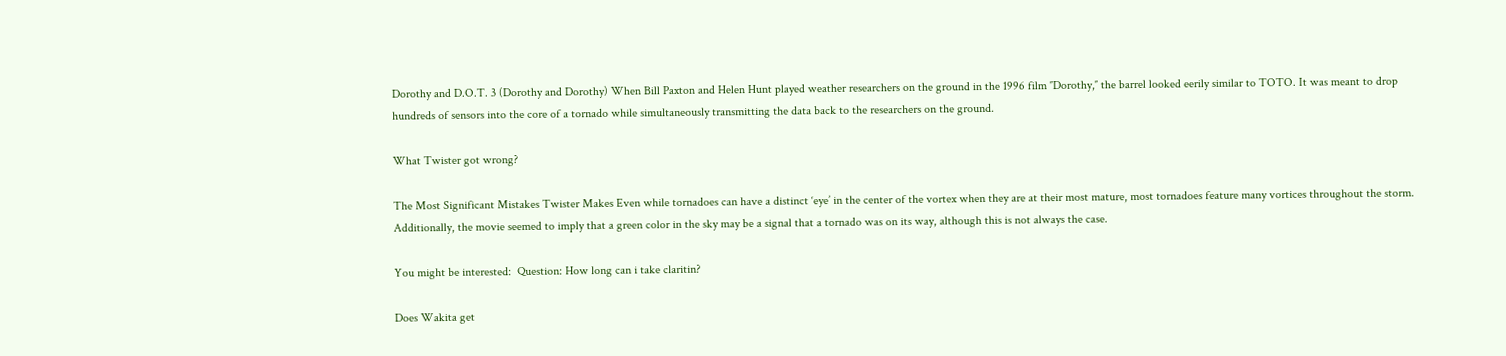Dorothy and D.O.T. 3 (Dorothy and Dorothy) When Bill Paxton and Helen Hunt played weather researchers on the ground in the 1996 film ″Dorothy,″ the barrel looked eerily similar to TOTO. It was meant to drop hundreds of sensors into the core of a tornado while simultaneously transmitting the data back to the researchers on the ground.

What Twister got wrong?

The Most Significant Mistakes Twister Makes Even while tornadoes can have a distinct ‘eye’ in the center of the vortex when they are at their most mature, most tornadoes feature many vortices throughout the storm. Additionally, the movie seemed to imply that a green color in the sky may be a signal that a tornado was on its way, although this is not always the case.

You might be interested:  Question: How long can i take claritin?

Does Wakita get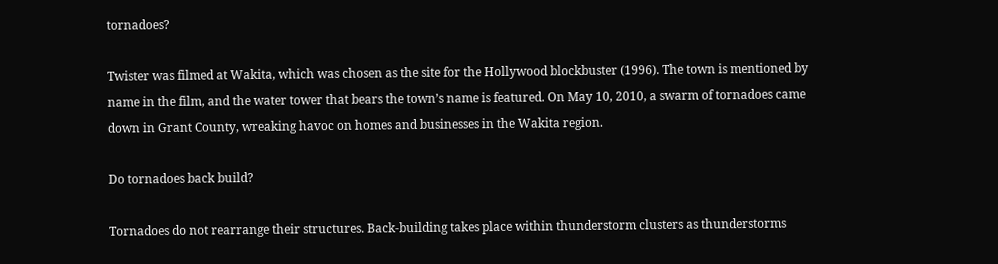tornadoes?

Twister was filmed at Wakita, which was chosen as the site for the Hollywood blockbuster (1996). The town is mentioned by name in the film, and the water tower that bears the town’s name is featured. On May 10, 2010, a swarm of tornadoes came down in Grant County, wreaking havoc on homes and businesses in the Wakita region.

Do tornadoes back build?

Tornadoes do not rearrange their structures. Back-building takes place within thunderstorm clusters as thunderstorms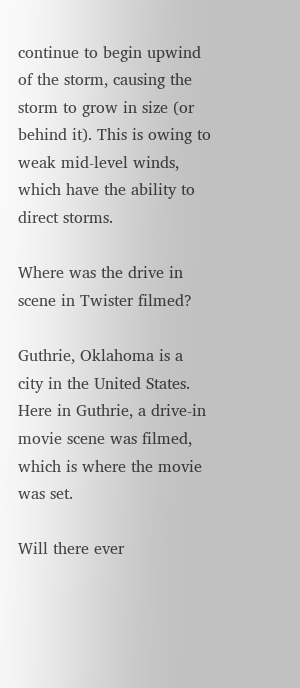continue to begin upwind of the storm, causing the storm to grow in size (or behind it). This is owing to weak mid-level winds, which have the ability to direct storms.

Where was the drive in scene in Twister filmed?

Guthrie, Oklahoma is a city in the United States. Here in Guthrie, a drive-in movie scene was filmed, which is where the movie was set.

Will there ever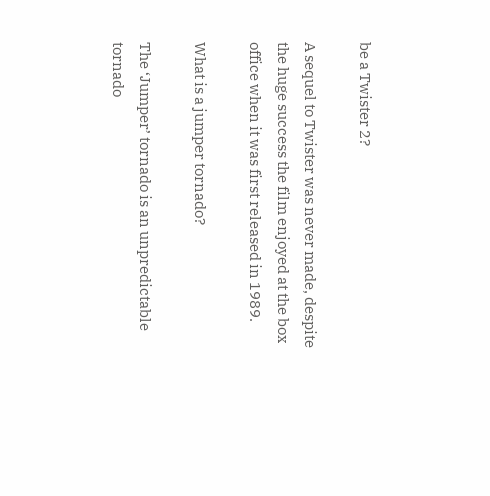be a Twister 2?

A sequel to Twister was never made, despite the huge success the film enjoyed at the box office when it was first released in 1989.

What is a jumper tornado?

The ‘Jumper’ tornado is an unpredictable tornado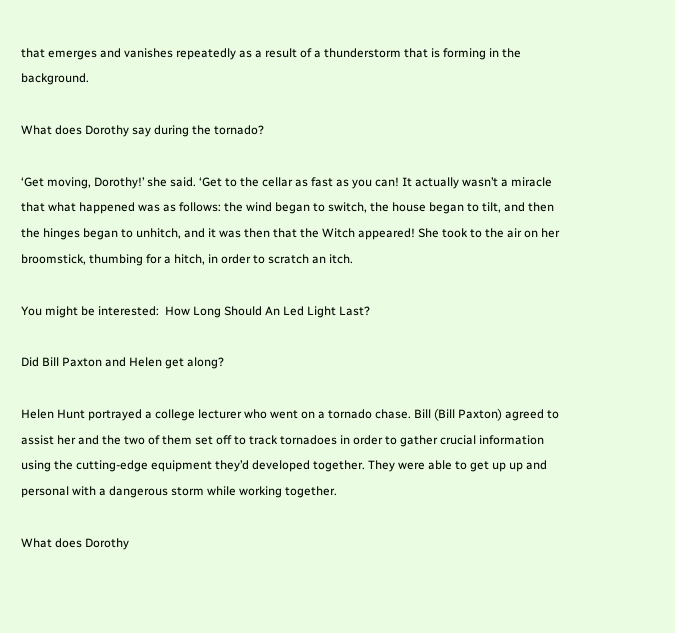that emerges and vanishes repeatedly as a result of a thunderstorm that is forming in the background.

What does Dorothy say during the tornado?

‘Get moving, Dorothy!’ she said. ‘Get to the cellar as fast as you can! It actually wasn’t a miracle that what happened was as follows: the wind began to switch, the house began to tilt, and then the hinges began to unhitch, and it was then that the Witch appeared! She took to the air on her broomstick, thumbing for a hitch, in order to scratch an itch.

You might be interested:  How Long Should An Led Light Last?

Did Bill Paxton and Helen get along?

Helen Hunt portrayed a college lecturer who went on a tornado chase. Bill (Bill Paxton) agreed to assist her and the two of them set off to track tornadoes in order to gather crucial information using the cutting-edge equipment they’d developed together. They were able to get up up and personal with a dangerous storm while working together.

What does Dorothy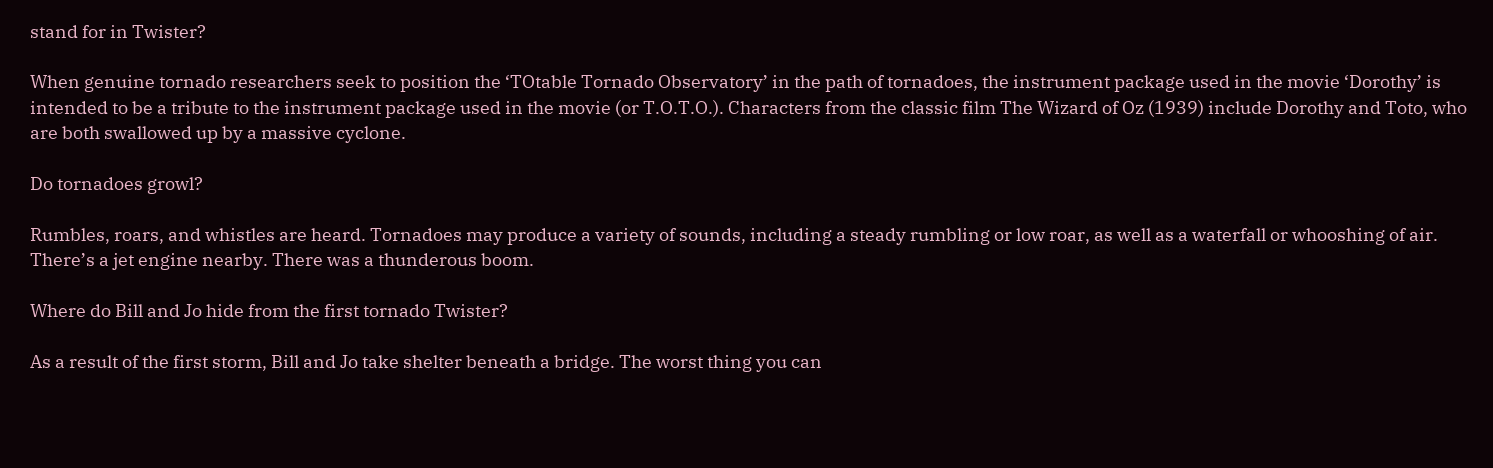stand for in Twister?

When genuine tornado researchers seek to position the ‘TOtable Tornado Observatory’ in the path of tornadoes, the instrument package used in the movie ‘Dorothy’ is intended to be a tribute to the instrument package used in the movie (or T.O.T.O.). Characters from the classic film The Wizard of Oz (1939) include Dorothy and Toto, who are both swallowed up by a massive cyclone.

Do tornadoes growl?

Rumbles, roars, and whistles are heard. Tornadoes may produce a variety of sounds, including a steady rumbling or low roar, as well as a waterfall or whooshing of air. There’s a jet engine nearby. There was a thunderous boom.

Where do Bill and Jo hide from the first tornado Twister?

As a result of the first storm, Bill and Jo take shelter beneath a bridge. The worst thing you can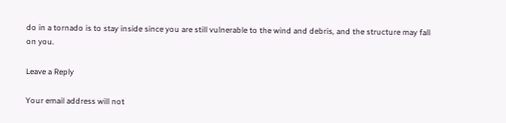do in a tornado is to stay inside since you are still vulnerable to the wind and debris, and the structure may fall on you.

Leave a Reply

Your email address will not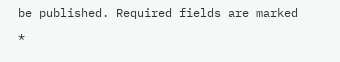be published. Required fields are marked *